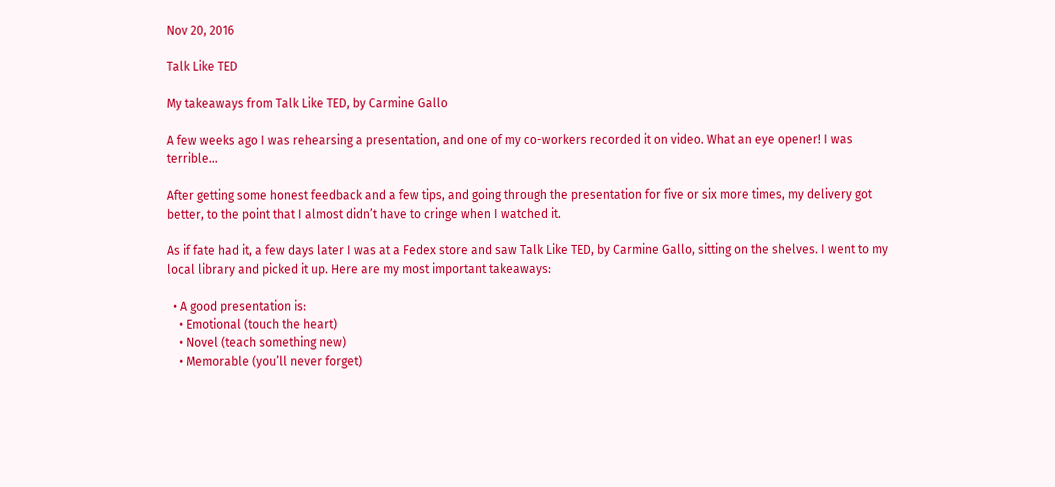Nov 20, 2016

Talk Like TED

My takeaways from Talk Like TED, by Carmine Gallo

A few weeks ago I was rehearsing a presentation, and one of my co-workers recorded it on video. What an eye opener! I was terrible…

After getting some honest feedback and a few tips, and going through the presentation for five or six more times, my delivery got better, to the point that I almost didn’t have to cringe when I watched it.

As if fate had it, a few days later I was at a Fedex store and saw Talk Like TED, by Carmine Gallo, sitting on the shelves. I went to my local library and picked it up. Here are my most important takeaways:

  • A good presentation is:
    • Emotional (touch the heart)
    • Novel (teach something new)
    • Memorable (you’ll never forget)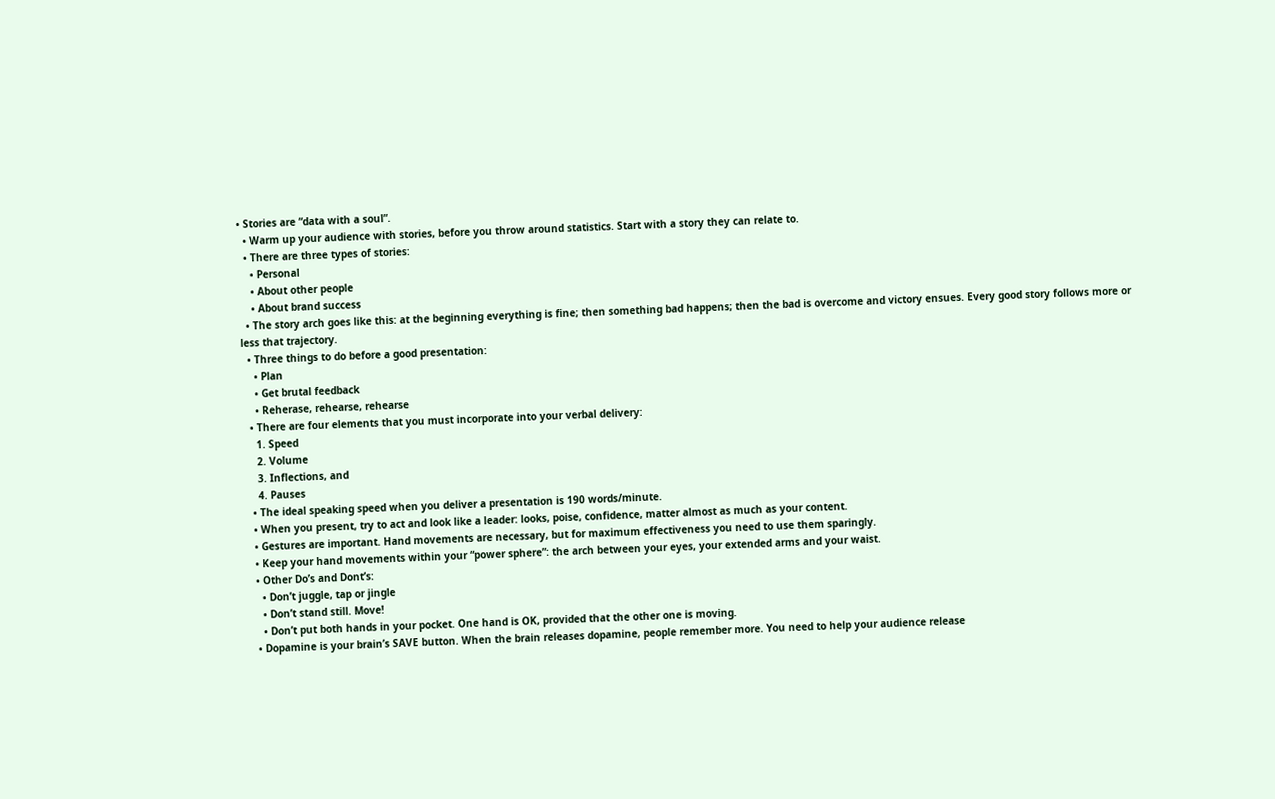• Stories are “data with a soul”.
  • Warm up your audience with stories, before you throw around statistics. Start with a story they can relate to.
  • There are three types of stories:
    • Personal
    • About other people
    • About brand success
  • The story arch goes like this: at the beginning everything is fine; then something bad happens; then the bad is overcome and victory ensues. Every good story follows more or less that trajectory.
  • Three things to do before a good presentation:
    • Plan
    • Get brutal feedback
    • Reherase, rehearse, rehearse
  • There are four elements that you must incorporate into your verbal delivery:
    1. Speed
    2. Volume
    3. Inflections, and
    4. Pauses
  • The ideal speaking speed when you deliver a presentation is 190 words/minute.
  • When you present, try to act and look like a leader: looks, poise, confidence, matter almost as much as your content.
  • Gestures are important. Hand movements are necessary, but for maximum effectiveness you need to use them sparingly.
  • Keep your hand movements within your “power sphere”: the arch between your eyes, your extended arms and your waist.
  • Other Do’s and Dont’s:
    • Don’t juggle, tap or jingle
    • Don’t stand still. Move!
    • Don’t put both hands in your pocket. One hand is OK, provided that the other one is moving.
  • Dopamine is your brain’s SAVE button. When the brain releases dopamine, people remember more. You need to help your audience release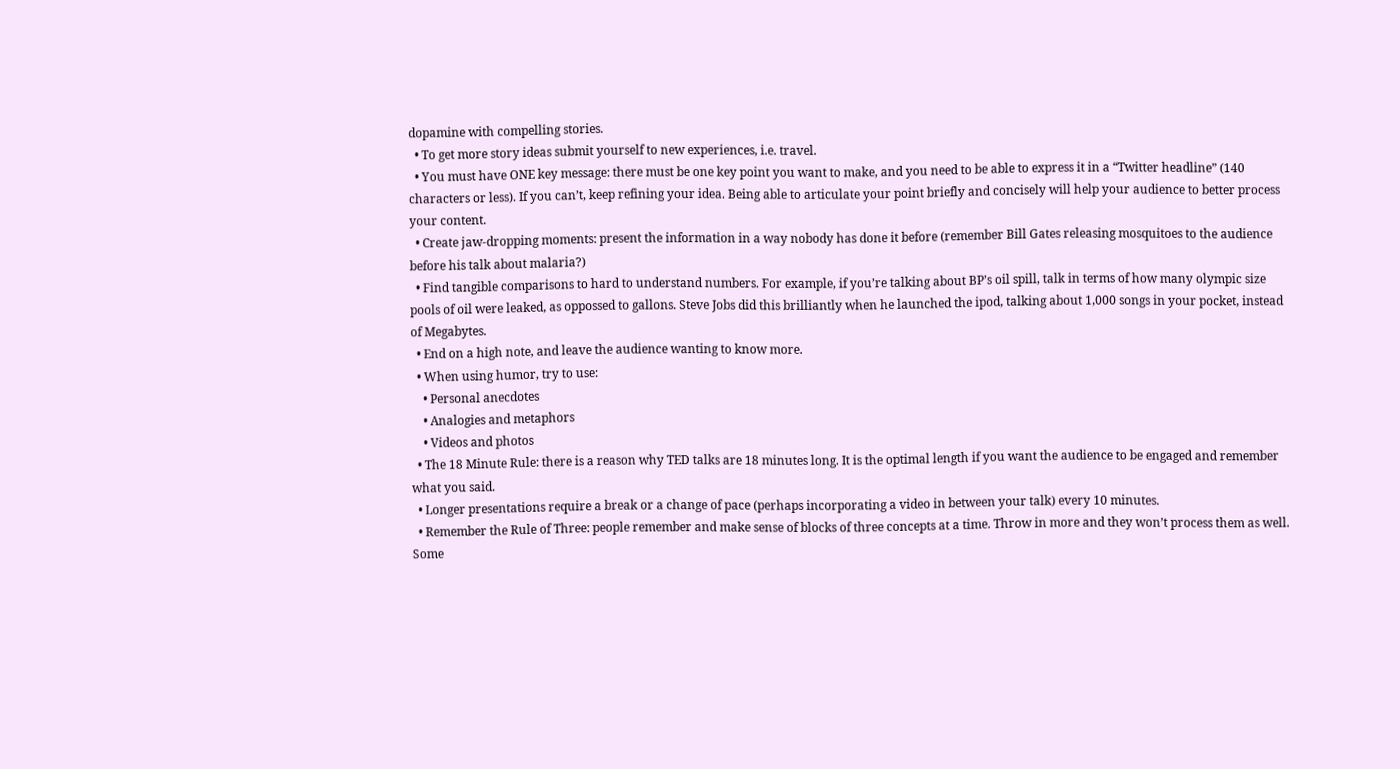dopamine with compelling stories.
  • To get more story ideas submit yourself to new experiences, i.e. travel.
  • You must have ONE key message: there must be one key point you want to make, and you need to be able to express it in a “Twitter headline” (140 characters or less). If you can’t, keep refining your idea. Being able to articulate your point briefly and concisely will help your audience to better process your content.
  • Create jaw-dropping moments: present the information in a way nobody has done it before (remember Bill Gates releasing mosquitoes to the audience before his talk about malaria?)
  • Find tangible comparisons to hard to understand numbers. For example, if you’re talking about BP’s oil spill, talk in terms of how many olympic size pools of oil were leaked, as oppossed to gallons. Steve Jobs did this brilliantly when he launched the ipod, talking about 1,000 songs in your pocket, instead of Megabytes.
  • End on a high note, and leave the audience wanting to know more.
  • When using humor, try to use:
    • Personal anecdotes
    • Analogies and metaphors
    • Videos and photos
  • The 18 Minute Rule: there is a reason why TED talks are 18 minutes long. It is the optimal length if you want the audience to be engaged and remember what you said.
  • Longer presentations require a break or a change of pace (perhaps incorporating a video in between your talk) every 10 minutes.
  • Remember the Rule of Three: people remember and make sense of blocks of three concepts at a time. Throw in more and they won’t process them as well. Some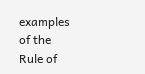examples of the Rule of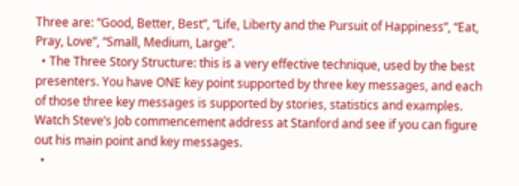Three are: “Good, Better, Best”, “Life, Liberty and the Pursuit of Happiness”, “Eat, Pray, Love”, “Small, Medium, Large”.
  • The Three Story Structure: this is a very effective technique, used by the best presenters. You have ONE key point supported by three key messages, and each of those three key messages is supported by stories, statistics and examples. Watch Steve’s Job commencement address at Stanford and see if you can figure out his main point and key messages.
  •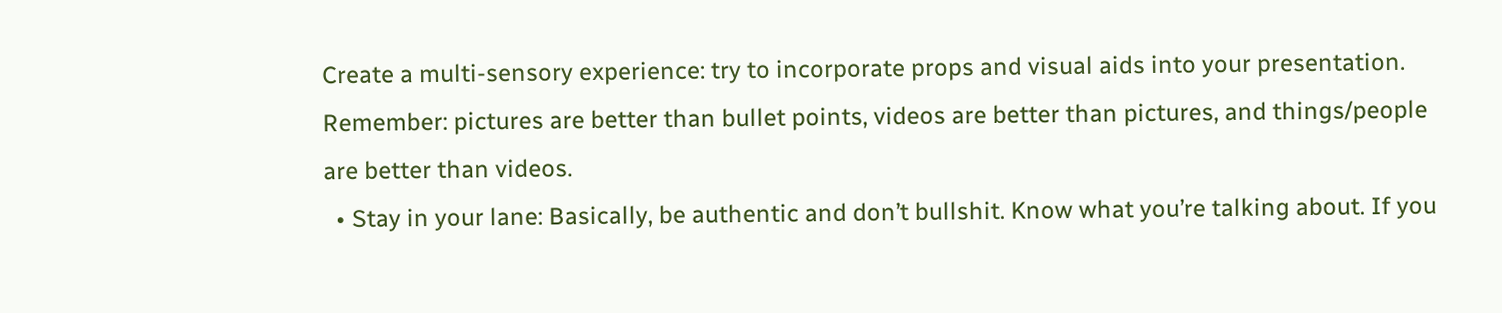Create a multi-sensory experience: try to incorporate props and visual aids into your presentation. Remember: pictures are better than bullet points, videos are better than pictures, and things/people are better than videos.
  • Stay in your lane: Basically, be authentic and don’t bullshit. Know what you’re talking about. If you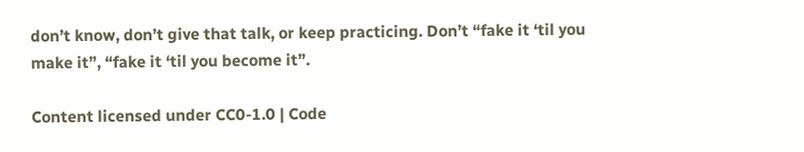don’t know, don’t give that talk, or keep practicing. Don’t “fake it ‘til you make it”, “fake it ‘til you become it”.

Content licensed under CC0-1.0 | Code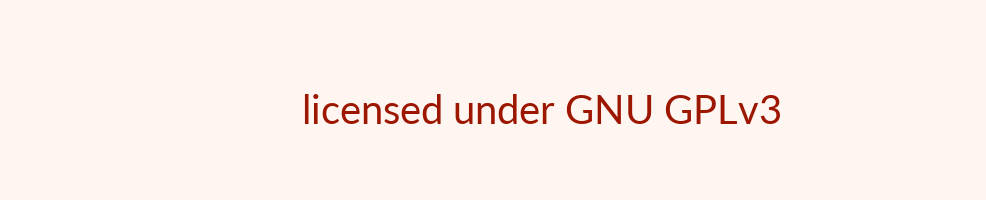licensed under GNU GPLv3